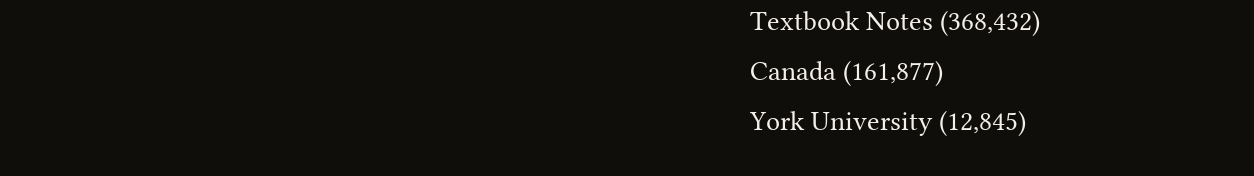Textbook Notes (368,432)
Canada (161,877)
York University (12,845)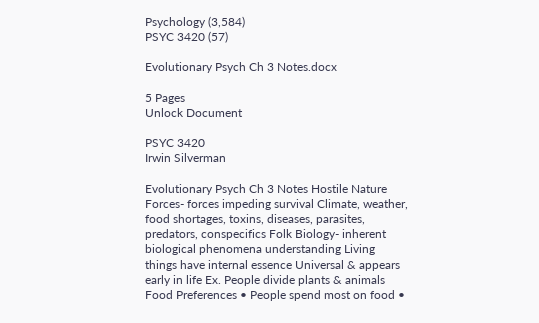Psychology (3,584)
PSYC 3420 (57)

Evolutionary Psych Ch 3 Notes.docx

5 Pages
Unlock Document

PSYC 3420
Irwin Silverman

Evolutionary Psych Ch 3 Notes Hostile Nature Forces- forces impeding survival Climate, weather, food shortages, toxins, diseases, parasites, predators, conspecifics Folk Biology- inherent biological phenomena understanding Living things have internal essence Universal & appears early in life Ex. People divide plants & animals Food Preferences • People spend most on food •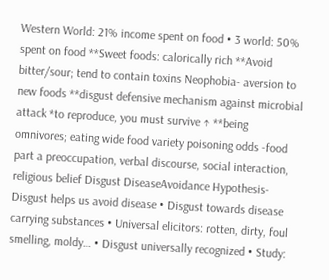Western World: 21% income spent on food • 3 world: 50% spent on food **Sweet foods: calorically rich **Avoid bitter/sour; tend to contain toxins Neophobia- aversion to new foods **disgust defensive mechanism against microbial attack *to reproduce, you must survive ↑ **being omnivores; eating wide food variety poisoning odds -food part a preoccupation, verbal discourse, social interaction, religious belief Disgust DiseaseAvoidance Hypothesis-Disgust helps us avoid disease • Disgust towards disease carrying substances • Universal elicitors: rotten, dirty, foul smelling, moldy… • Disgust universally recognized • Study: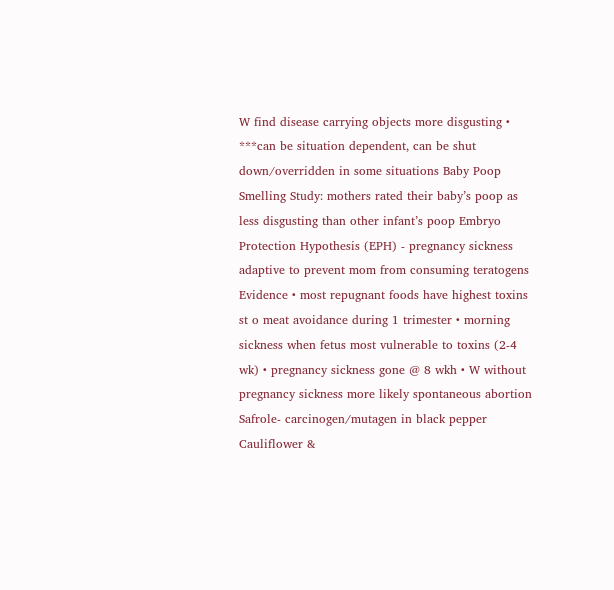W find disease carrying objects more disgusting • ***can be situation dependent, can be shut down/overridden in some situations Baby Poop Smelling Study: mothers rated their baby’s poop as less disgusting than other infant’s poop Embryo Protection Hypothesis (EPH) - pregnancy sickness adaptive to prevent mom from consuming teratogens Evidence • most repugnant foods have highest toxins st o meat avoidance during 1 trimester • morning sickness when fetus most vulnerable to toxins (2-4 wk) • pregnancy sickness gone @ 8 wkh • W without pregnancy sickness more likely spontaneous abortion Safrole- carcinogen/mutagen in black pepper Cauliflower &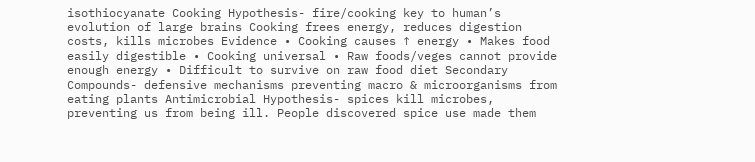isothiocyanate Cooking Hypothesis- fire/cooking key to human’s evolution of large brains Cooking frees energy, reduces digestion costs, kills microbes Evidence • Cooking causes ↑ energy • Makes food easily digestible • Cooking universal • Raw foods/veges cannot provide enough energy • Difficult to survive on raw food diet Secondary Compounds- defensive mechanisms preventing macro & microorganisms from eating plants Antimicrobial Hypothesis- spices kill microbes, preventing us from being ill. People discovered spice use made them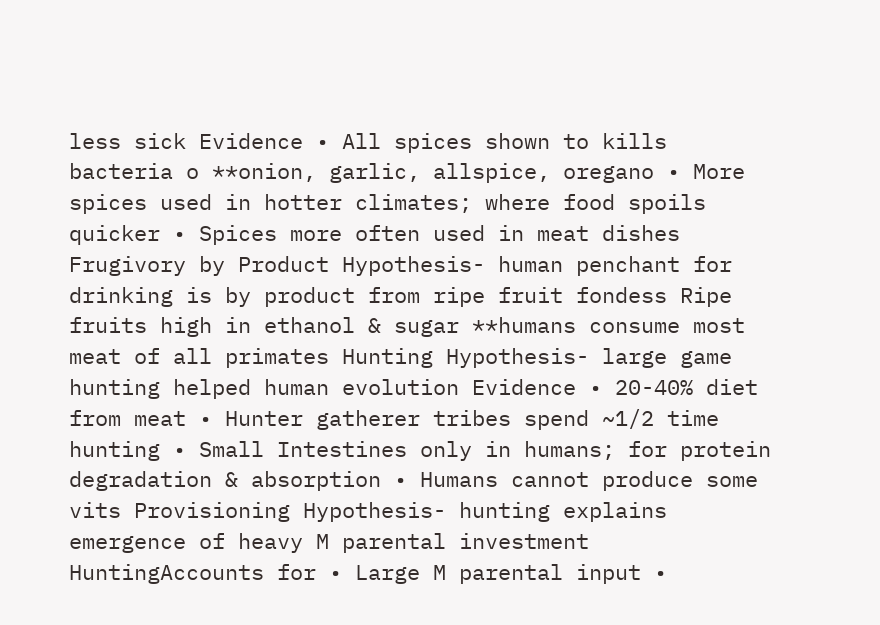less sick Evidence • All spices shown to kills bacteria o **onion, garlic, allspice, oregano • More spices used in hotter climates; where food spoils quicker • Spices more often used in meat dishes Frugivory by Product Hypothesis- human penchant for drinking is by product from ripe fruit fondess Ripe fruits high in ethanol & sugar **humans consume most meat of all primates Hunting Hypothesis- large game hunting helped human evolution Evidence • 20-40% diet from meat • Hunter gatherer tribes spend ~1/2 time hunting • Small Intestines only in humans; for protein degradation & absorption • Humans cannot produce some vits Provisioning Hypothesis- hunting explains emergence of heavy M parental investment HuntingAccounts for • Large M parental input •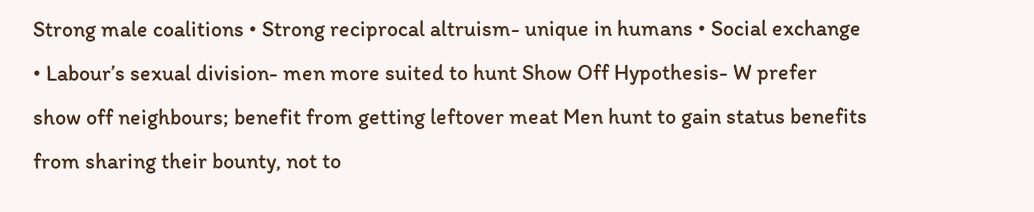Strong male coalitions • Strong reciprocal altruism- unique in humans • Social exchange • Labour’s sexual division- men more suited to hunt Show Off Hypothesis- W prefer show off neighbours; benefit from getting leftover meat Men hunt to gain status benefits from sharing their bounty, not to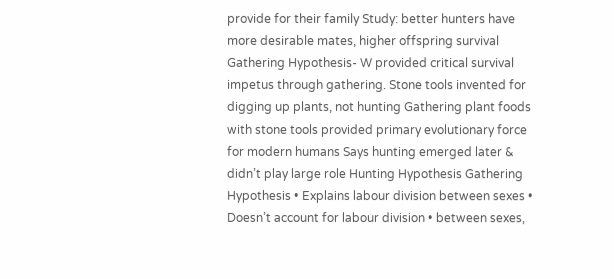provide for their family Study: better hunters have more desirable mates, higher offspring survival Gathering Hypothesis- W provided critical survival impetus through gathering. Stone tools invented for digging up plants, not hunting Gathering plant foods with stone tools provided primary evolutionary force for modern humans Says hunting emerged later & didn’t play large role Hunting Hypothesis Gathering Hypothesis • Explains labour division between sexes • Doesn’t account for labour division • between sexes,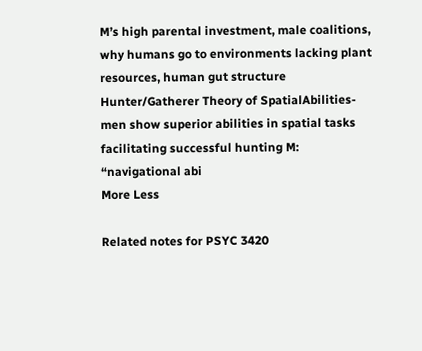M’s high parental investment, male coalitions, why humans go to environments lacking plant resources, human gut structure Hunter/Gatherer Theory of SpatialAbilities- men show superior abilities in spatial tasks facilitating successful hunting M: “navigational abi
More Less

Related notes for PSYC 3420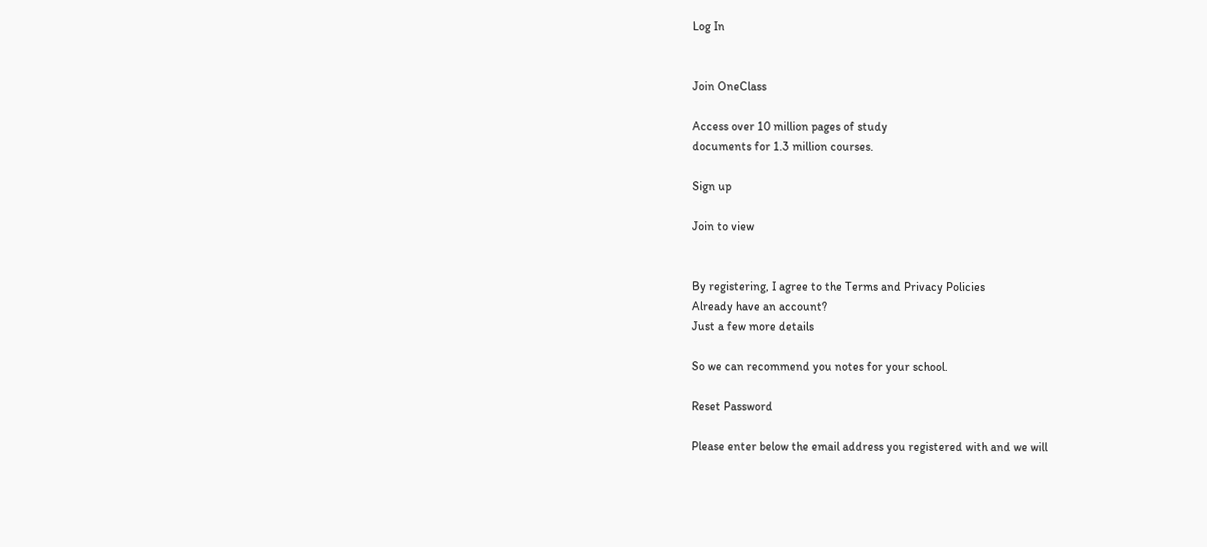Log In


Join OneClass

Access over 10 million pages of study
documents for 1.3 million courses.

Sign up

Join to view


By registering, I agree to the Terms and Privacy Policies
Already have an account?
Just a few more details

So we can recommend you notes for your school.

Reset Password

Please enter below the email address you registered with and we will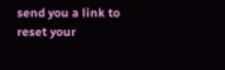send you a link to reset your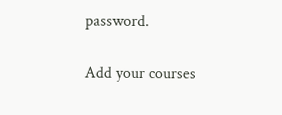password.

Add your courses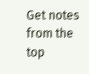Get notes from the top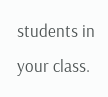students in your class.